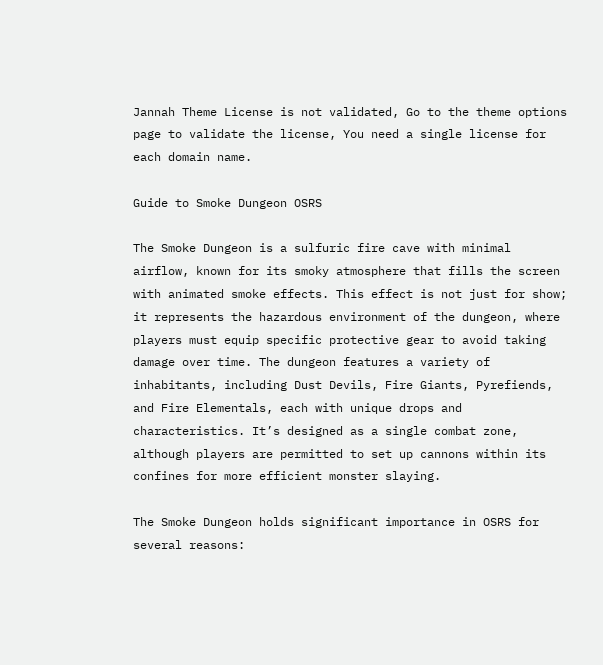Jannah Theme License is not validated, Go to the theme options page to validate the license, You need a single license for each domain name.

Guide to Smoke Dungeon OSRS

The Smoke Dungeon is a sulfuric fire cave with minimal airflow, known for its smoky atmosphere that fills the screen with animated smoke effects. This effect is not just for show; it represents the hazardous environment of the dungeon, where players must equip specific protective gear to avoid taking damage over time. The dungeon features a variety of inhabitants, including Dust Devils, Fire Giants, Pyrefiends, and Fire Elementals, each with unique drops and characteristics. It’s designed as a single combat zone, although players are permitted to set up cannons within its confines for more efficient monster slaying.

The Smoke Dungeon holds significant importance in OSRS for several reasons: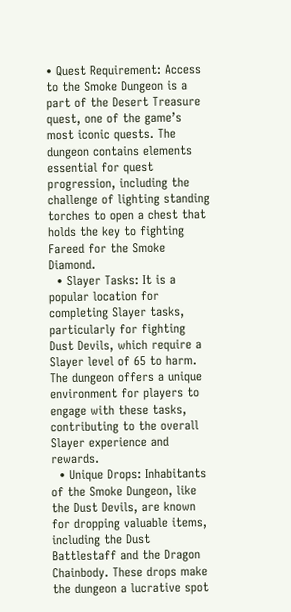• Quest Requirement: Access to the Smoke Dungeon is a part of the Desert Treasure quest, one of the game’s most iconic quests. The dungeon contains elements essential for quest progression, including the challenge of lighting standing torches to open a chest that holds the key to fighting Fareed for the Smoke Diamond.
  • Slayer Tasks: It is a popular location for completing Slayer tasks, particularly for fighting Dust Devils, which require a Slayer level of 65 to harm. The dungeon offers a unique environment for players to engage with these tasks, contributing to the overall Slayer experience and rewards.
  • Unique Drops: Inhabitants of the Smoke Dungeon, like the Dust Devils, are known for dropping valuable items, including the Dust Battlestaff and the Dragon Chainbody. These drops make the dungeon a lucrative spot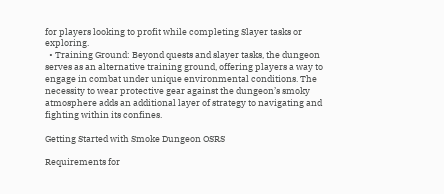for players looking to profit while completing Slayer tasks or exploring.
  • Training Ground: Beyond quests and slayer tasks, the dungeon serves as an alternative training ground, offering players a way to engage in combat under unique environmental conditions. The necessity to wear protective gear against the dungeon’s smoky atmosphere adds an additional layer of strategy to navigating and fighting within its confines.

Getting Started with Smoke Dungeon OSRS

Requirements for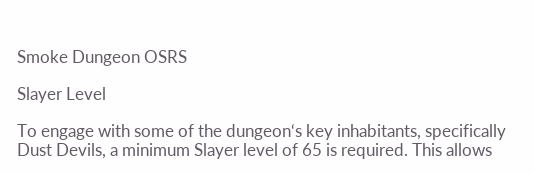Smoke Dungeon OSRS

Slayer Level

To engage with some of the dungeon‘s key inhabitants, specifically Dust Devils, a minimum Slayer level of 65 is required. This allows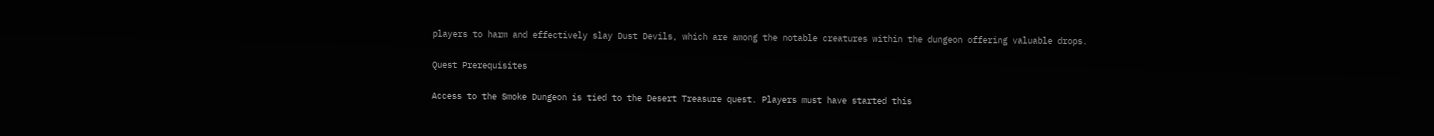players to harm and effectively slay Dust Devils, which are among the notable creatures within the dungeon offering valuable drops.

Quest Prerequisites

Access to the Smoke Dungeon is tied to the Desert Treasure quest. Players must have started this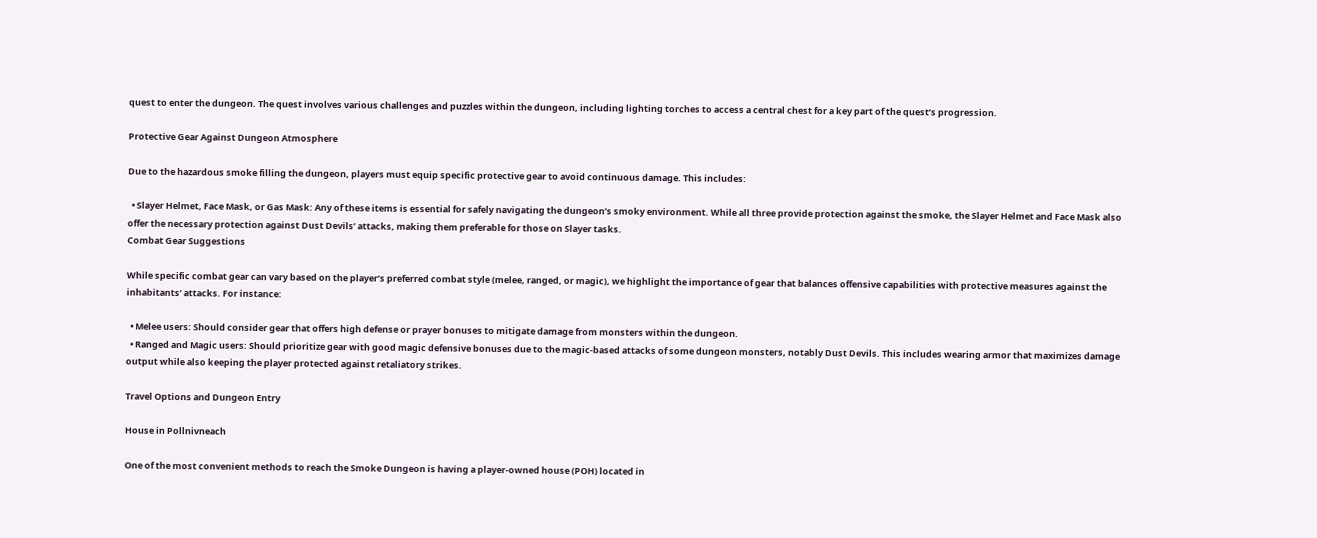quest to enter the dungeon. The quest involves various challenges and puzzles within the dungeon, including lighting torches to access a central chest for a key part of the quest’s progression.

Protective Gear Against Dungeon Atmosphere

Due to the hazardous smoke filling the dungeon, players must equip specific protective gear to avoid continuous damage. This includes:

  • Slayer Helmet, Face Mask, or Gas Mask: Any of these items is essential for safely navigating the dungeon’s smoky environment. While all three provide protection against the smoke, the Slayer Helmet and Face Mask also offer the necessary protection against Dust Devils’ attacks, making them preferable for those on Slayer tasks.
Combat Gear Suggestions

While specific combat gear can vary based on the player’s preferred combat style (melee, ranged, or magic), we highlight the importance of gear that balances offensive capabilities with protective measures against the inhabitants’ attacks. For instance:

  • Melee users: Should consider gear that offers high defense or prayer bonuses to mitigate damage from monsters within the dungeon.
  • Ranged and Magic users: Should prioritize gear with good magic defensive bonuses due to the magic-based attacks of some dungeon monsters, notably Dust Devils. This includes wearing armor that maximizes damage output while also keeping the player protected against retaliatory strikes.

Travel Options and Dungeon Entry

House in Pollnivneach

One of the most convenient methods to reach the Smoke Dungeon is having a player-owned house (POH) located in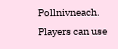Pollnivneach. Players can use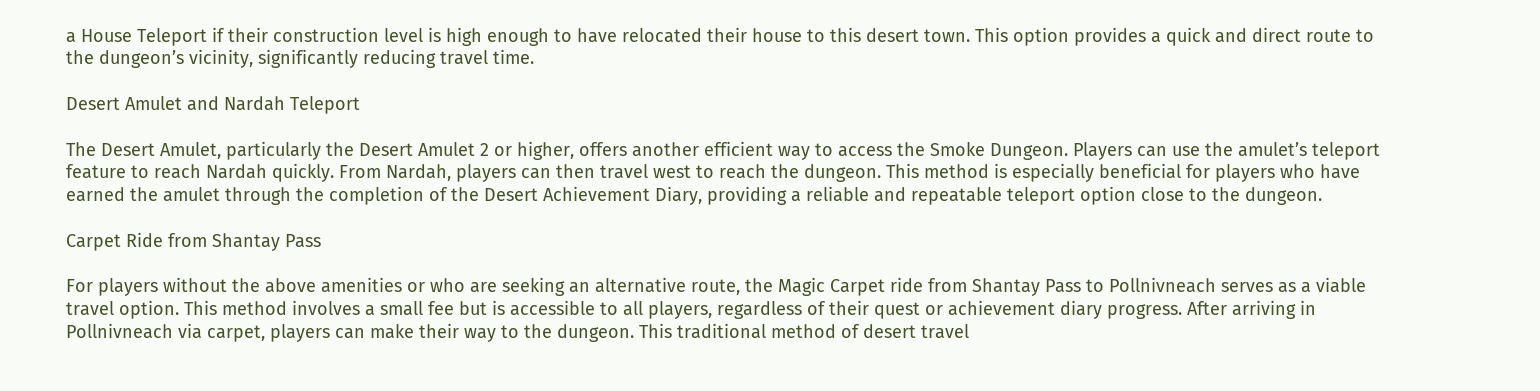a House Teleport if their construction level is high enough to have relocated their house to this desert town. This option provides a quick and direct route to the dungeon’s vicinity, significantly reducing travel time.

Desert Amulet and Nardah Teleport

The Desert Amulet, particularly the Desert Amulet 2 or higher, offers another efficient way to access the Smoke Dungeon. Players can use the amulet’s teleport feature to reach Nardah quickly. From Nardah, players can then travel west to reach the dungeon. This method is especially beneficial for players who have earned the amulet through the completion of the Desert Achievement Diary, providing a reliable and repeatable teleport option close to the dungeon.

Carpet Ride from Shantay Pass

For players without the above amenities or who are seeking an alternative route, the Magic Carpet ride from Shantay Pass to Pollnivneach serves as a viable travel option. This method involves a small fee but is accessible to all players, regardless of their quest or achievement diary progress. After arriving in Pollnivneach via carpet, players can make their way to the dungeon. This traditional method of desert travel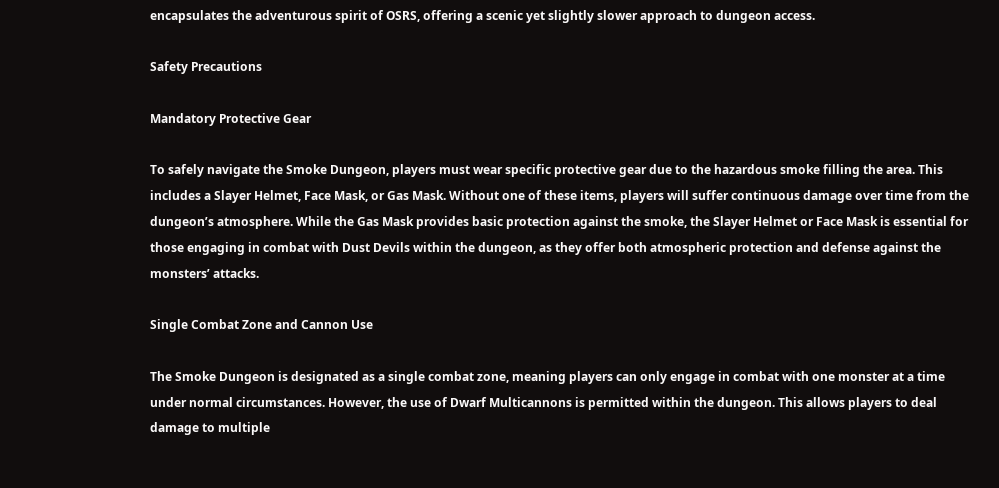encapsulates the adventurous spirit of OSRS, offering a scenic yet slightly slower approach to dungeon access.

Safety Precautions

Mandatory Protective Gear

To safely navigate the Smoke Dungeon, players must wear specific protective gear due to the hazardous smoke filling the area. This includes a Slayer Helmet, Face Mask, or Gas Mask. Without one of these items, players will suffer continuous damage over time from the dungeon’s atmosphere. While the Gas Mask provides basic protection against the smoke, the Slayer Helmet or Face Mask is essential for those engaging in combat with Dust Devils within the dungeon, as they offer both atmospheric protection and defense against the monsters’ attacks.

Single Combat Zone and Cannon Use

The Smoke Dungeon is designated as a single combat zone, meaning players can only engage in combat with one monster at a time under normal circumstances. However, the use of Dwarf Multicannons is permitted within the dungeon. This allows players to deal damage to multiple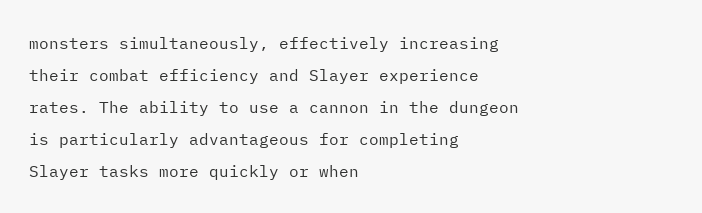monsters simultaneously, effectively increasing their combat efficiency and Slayer experience rates. The ability to use a cannon in the dungeon is particularly advantageous for completing Slayer tasks more quickly or when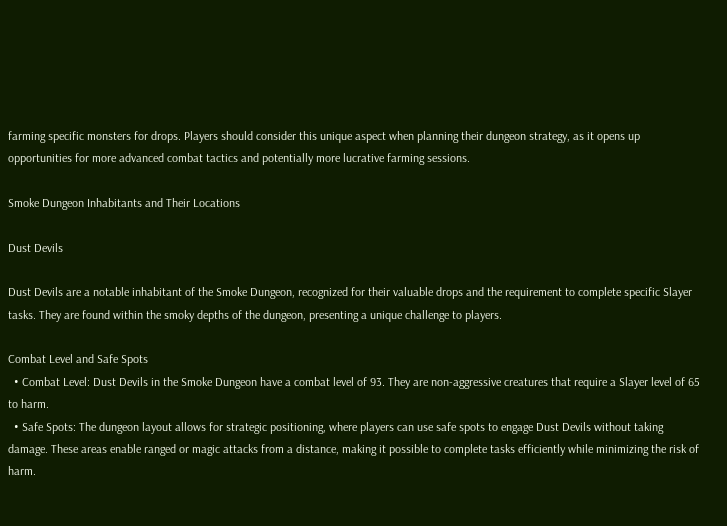farming specific monsters for drops. Players should consider this unique aspect when planning their dungeon strategy, as it opens up opportunities for more advanced combat tactics and potentially more lucrative farming sessions.

Smoke Dungeon Inhabitants and Their Locations

Dust Devils

Dust Devils are a notable inhabitant of the Smoke Dungeon, recognized for their valuable drops and the requirement to complete specific Slayer tasks. They are found within the smoky depths of the dungeon, presenting a unique challenge to players.

Combat Level and Safe Spots
  • Combat Level: Dust Devils in the Smoke Dungeon have a combat level of 93. They are non-aggressive creatures that require a Slayer level of 65 to harm.
  • Safe Spots: The dungeon layout allows for strategic positioning, where players can use safe spots to engage Dust Devils without taking damage. These areas enable ranged or magic attacks from a distance, making it possible to complete tasks efficiently while minimizing the risk of harm.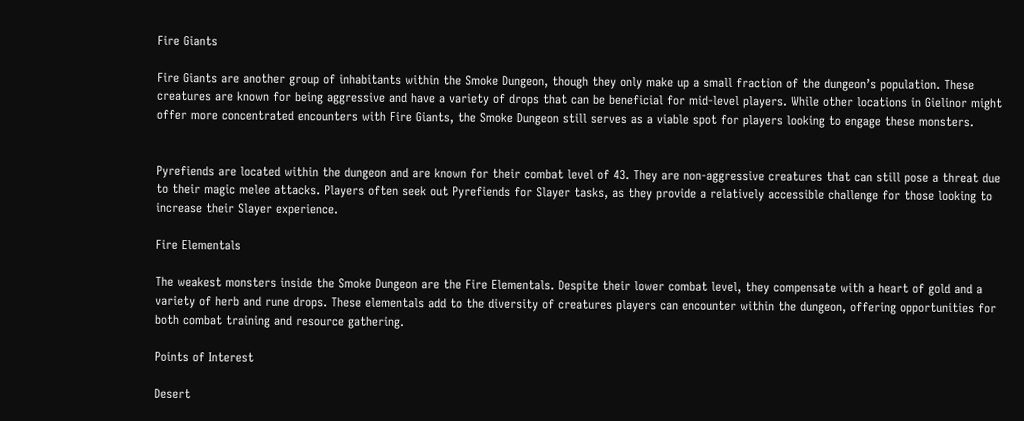Fire Giants

Fire Giants are another group of inhabitants within the Smoke Dungeon, though they only make up a small fraction of the dungeon’s population. These creatures are known for being aggressive and have a variety of drops that can be beneficial for mid-level players. While other locations in Gielinor might offer more concentrated encounters with Fire Giants, the Smoke Dungeon still serves as a viable spot for players looking to engage these monsters.


Pyrefiends are located within the dungeon and are known for their combat level of 43. They are non-aggressive creatures that can still pose a threat due to their magic melee attacks. Players often seek out Pyrefiends for Slayer tasks, as they provide a relatively accessible challenge for those looking to increase their Slayer experience.

Fire Elementals

The weakest monsters inside the Smoke Dungeon are the Fire Elementals. Despite their lower combat level, they compensate with a heart of gold and a variety of herb and rune drops. These elementals add to the diversity of creatures players can encounter within the dungeon, offering opportunities for both combat training and resource gathering.

Points of Interest

Desert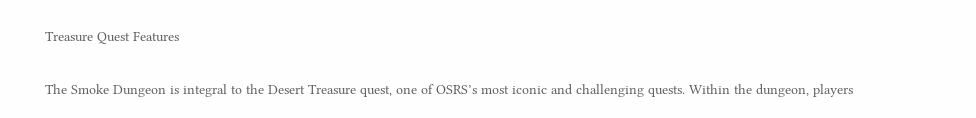Treasure Quest Features

The Smoke Dungeon is integral to the Desert Treasure quest, one of OSRS’s most iconic and challenging quests. Within the dungeon, players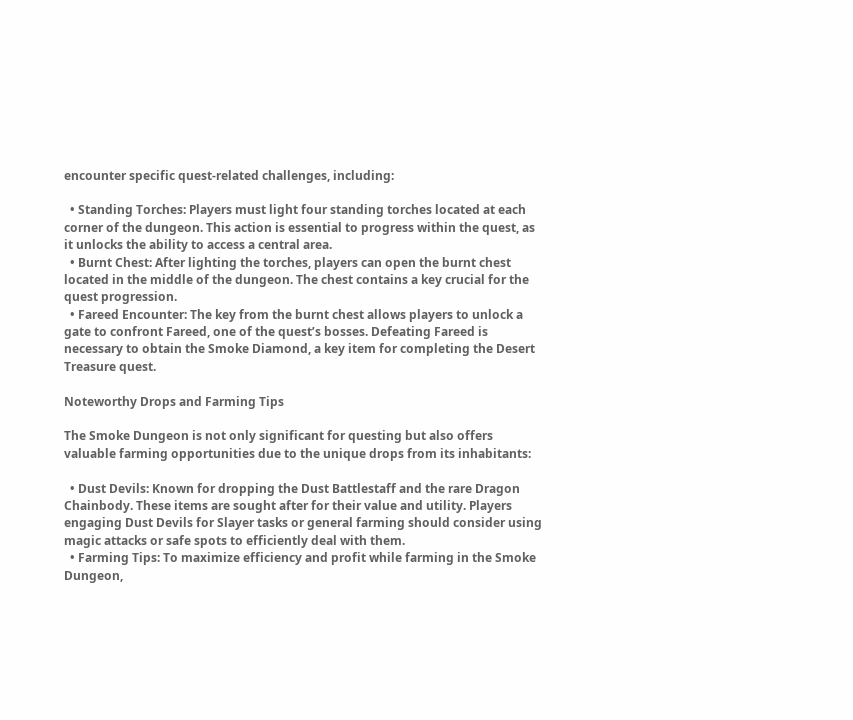encounter specific quest-related challenges, including:

  • Standing Torches: Players must light four standing torches located at each corner of the dungeon. This action is essential to progress within the quest, as it unlocks the ability to access a central area.
  • Burnt Chest: After lighting the torches, players can open the burnt chest located in the middle of the dungeon. The chest contains a key crucial for the quest progression.
  • Fareed Encounter: The key from the burnt chest allows players to unlock a gate to confront Fareed, one of the quest’s bosses. Defeating Fareed is necessary to obtain the Smoke Diamond, a key item for completing the Desert Treasure quest.

Noteworthy Drops and Farming Tips

The Smoke Dungeon is not only significant for questing but also offers valuable farming opportunities due to the unique drops from its inhabitants:

  • Dust Devils: Known for dropping the Dust Battlestaff and the rare Dragon Chainbody. These items are sought after for their value and utility. Players engaging Dust Devils for Slayer tasks or general farming should consider using magic attacks or safe spots to efficiently deal with them.
  • Farming Tips: To maximize efficiency and profit while farming in the Smoke Dungeon,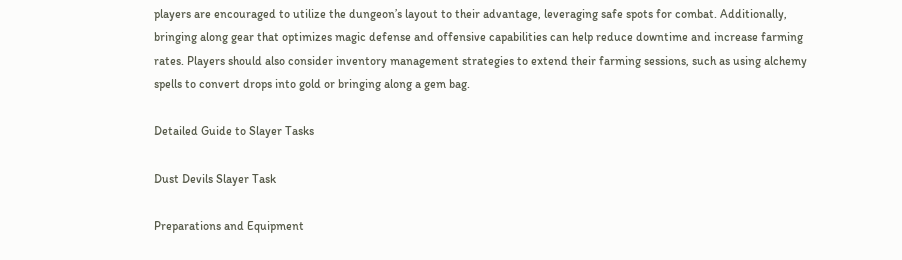players are encouraged to utilize the dungeon’s layout to their advantage, leveraging safe spots for combat. Additionally, bringing along gear that optimizes magic defense and offensive capabilities can help reduce downtime and increase farming rates. Players should also consider inventory management strategies to extend their farming sessions, such as using alchemy spells to convert drops into gold or bringing along a gem bag.

Detailed Guide to Slayer Tasks

Dust Devils Slayer Task

Preparations and Equipment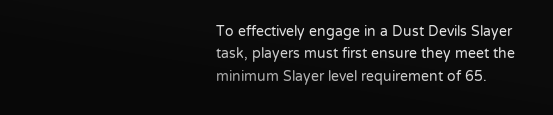To effectively engage in a Dust Devils Slayer task, players must first ensure they meet the minimum Slayer level requirement of 65.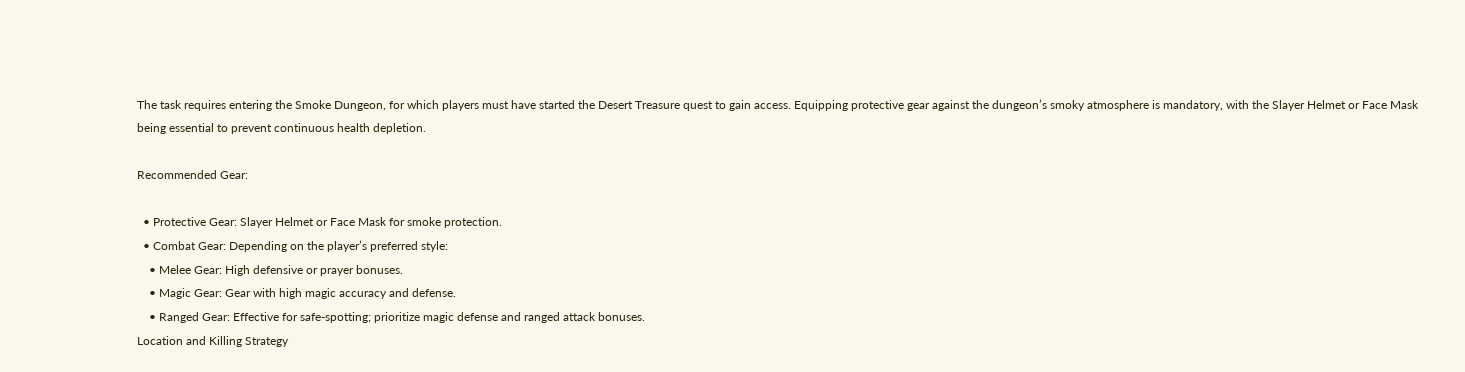The task requires entering the Smoke Dungeon, for which players must have started the Desert Treasure quest to gain access. Equipping protective gear against the dungeon’s smoky atmosphere is mandatory, with the Slayer Helmet or Face Mask being essential to prevent continuous health depletion.

Recommended Gear:

  • Protective Gear: Slayer Helmet or Face Mask for smoke protection.
  • Combat Gear: Depending on the player’s preferred style:
    • Melee Gear: High defensive or prayer bonuses.
    • Magic Gear: Gear with high magic accuracy and defense.
    • Ranged Gear: Effective for safe-spotting; prioritize magic defense and ranged attack bonuses.
Location and Killing Strategy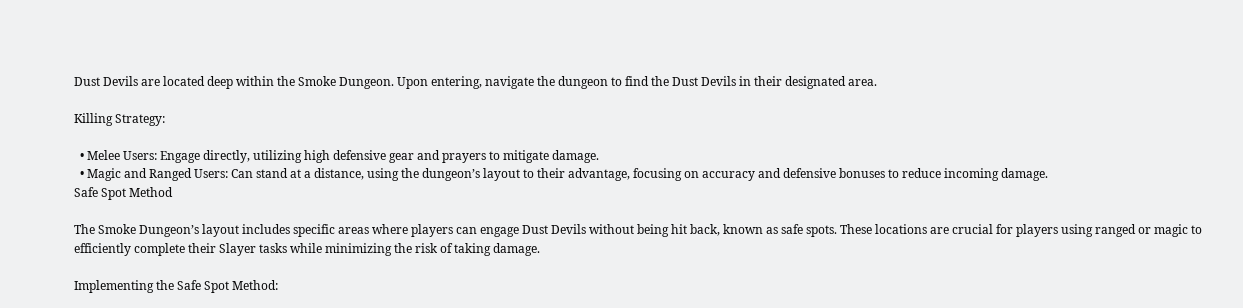Dust Devils are located deep within the Smoke Dungeon. Upon entering, navigate the dungeon to find the Dust Devils in their designated area.

Killing Strategy:

  • Melee Users: Engage directly, utilizing high defensive gear and prayers to mitigate damage.
  • Magic and Ranged Users: Can stand at a distance, using the dungeon’s layout to their advantage, focusing on accuracy and defensive bonuses to reduce incoming damage.
Safe Spot Method

The Smoke Dungeon’s layout includes specific areas where players can engage Dust Devils without being hit back, known as safe spots. These locations are crucial for players using ranged or magic to efficiently complete their Slayer tasks while minimizing the risk of taking damage.

Implementing the Safe Spot Method: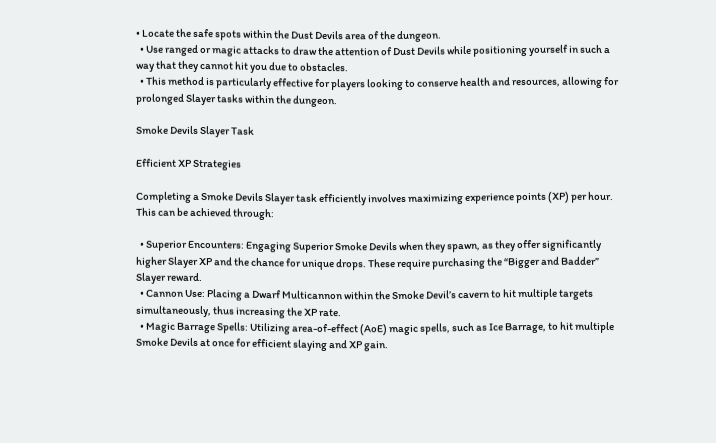• Locate the safe spots within the Dust Devils area of the dungeon.
  • Use ranged or magic attacks to draw the attention of Dust Devils while positioning yourself in such a way that they cannot hit you due to obstacles.
  • This method is particularly effective for players looking to conserve health and resources, allowing for prolonged Slayer tasks within the dungeon.

Smoke Devils Slayer Task

Efficient XP Strategies

Completing a Smoke Devils Slayer task efficiently involves maximizing experience points (XP) per hour. This can be achieved through:

  • Superior Encounters: Engaging Superior Smoke Devils when they spawn, as they offer significantly higher Slayer XP and the chance for unique drops. These require purchasing the “Bigger and Badder” Slayer reward.
  • Cannon Use: Placing a Dwarf Multicannon within the Smoke Devil’s cavern to hit multiple targets simultaneously, thus increasing the XP rate.
  • Magic Barrage Spells: Utilizing area-of-effect (AoE) magic spells, such as Ice Barrage, to hit multiple Smoke Devils at once for efficient slaying and XP gain.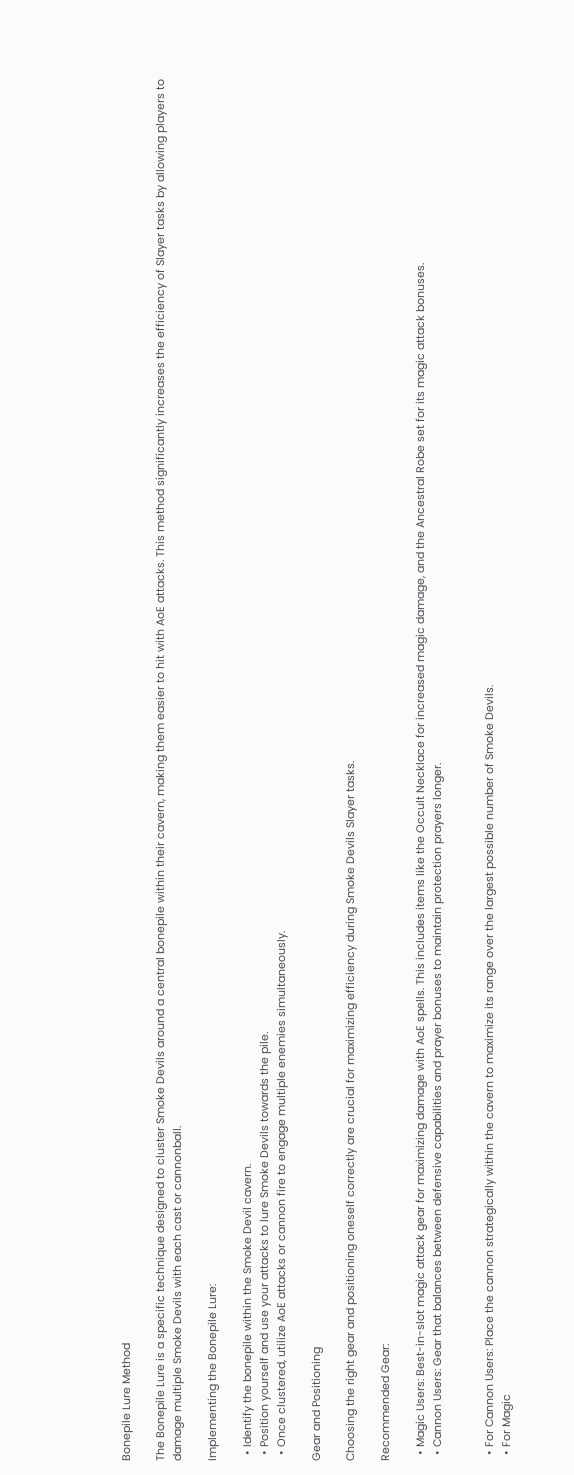Bonepile Lure Method

The Bonepile Lure is a specific technique designed to cluster Smoke Devils around a central bonepile within their cavern, making them easier to hit with AoE attacks. This method significantly increases the efficiency of Slayer tasks by allowing players to damage multiple Smoke Devils with each cast or cannonball.

Implementing the Bonepile Lure:

  • Identify the bonepile within the Smoke Devil cavern.
  • Position yourself and use your attacks to lure Smoke Devils towards the pile.
  • Once clustered, utilize AoE attacks or cannon fire to engage multiple enemies simultaneously.

Gear and Positioning

Choosing the right gear and positioning oneself correctly are crucial for maximizing efficiency during Smoke Devils Slayer tasks.

Recommended Gear:

  • Magic Users: Best-in-slot magic attack gear for maximizing damage with AoE spells. This includes items like the Occult Necklace for increased magic damage, and the Ancestral Robe set for its magic attack bonuses.
  • Cannon Users: Gear that balances between defensive capabilities and prayer bonuses to maintain protection prayers longer.


  • For Cannon Users: Place the cannon strategically within the cavern to maximize its range over the largest possible number of Smoke Devils.
  • For Magic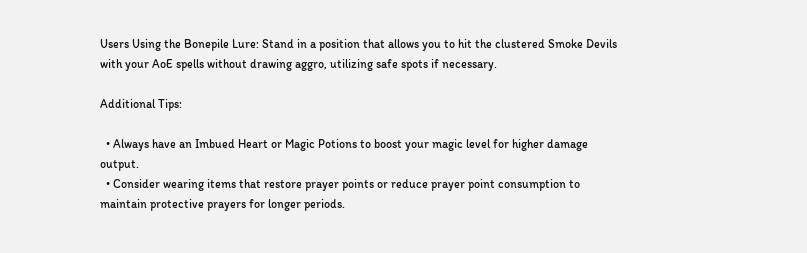Users Using the Bonepile Lure: Stand in a position that allows you to hit the clustered Smoke Devils with your AoE spells without drawing aggro, utilizing safe spots if necessary.

Additional Tips:

  • Always have an Imbued Heart or Magic Potions to boost your magic level for higher damage output.
  • Consider wearing items that restore prayer points or reduce prayer point consumption to maintain protective prayers for longer periods.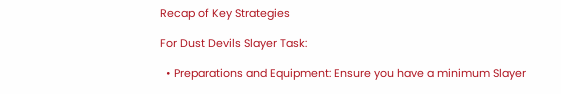Recap of Key Strategies

For Dust Devils Slayer Task:

  • Preparations and Equipment: Ensure you have a minimum Slayer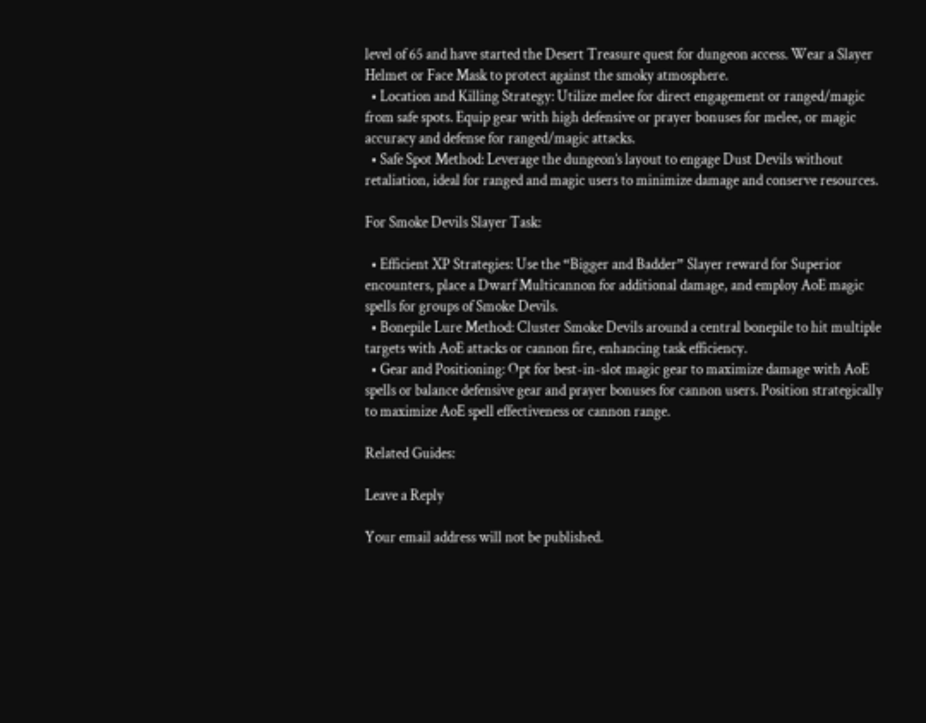level of 65 and have started the Desert Treasure quest for dungeon access. Wear a Slayer Helmet or Face Mask to protect against the smoky atmosphere.
  • Location and Killing Strategy: Utilize melee for direct engagement or ranged/magic from safe spots. Equip gear with high defensive or prayer bonuses for melee, or magic accuracy and defense for ranged/magic attacks.
  • Safe Spot Method: Leverage the dungeon’s layout to engage Dust Devils without retaliation, ideal for ranged and magic users to minimize damage and conserve resources.

For Smoke Devils Slayer Task:

  • Efficient XP Strategies: Use the “Bigger and Badder” Slayer reward for Superior encounters, place a Dwarf Multicannon for additional damage, and employ AoE magic spells for groups of Smoke Devils.
  • Bonepile Lure Method: Cluster Smoke Devils around a central bonepile to hit multiple targets with AoE attacks or cannon fire, enhancing task efficiency.
  • Gear and Positioning: Opt for best-in-slot magic gear to maximize damage with AoE spells or balance defensive gear and prayer bonuses for cannon users. Position strategically to maximize AoE spell effectiveness or cannon range.

Related Guides:

Leave a Reply

Your email address will not be published.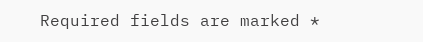Required fields are marked *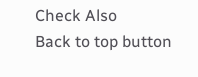Check Also
Back to top button